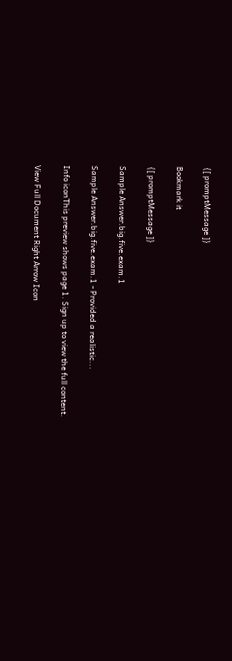{[ promptMessage ]}

Bookmark it

{[ promptMessage ]}

Sample Answer.big.five.exam.1

Sample Answer.big.five.exam.1 - Provided a realistic...

Info iconThis preview shows page 1. Sign up to view the full content.

View Full Document Right Arrow Icon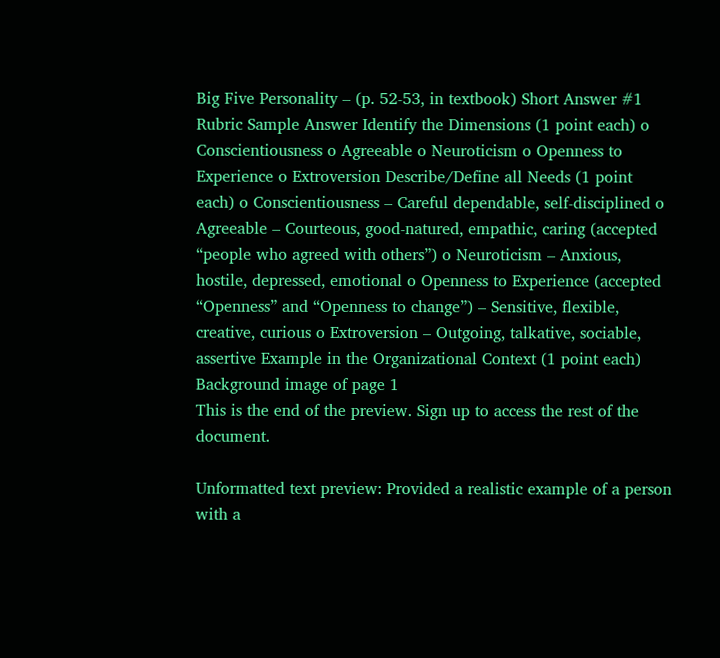Big Five Personality – (p. 52-53, in textbook) Short Answer #1 Rubric Sample Answer Identify the Dimensions (1 point each) o Conscientiousness o Agreeable o Neuroticism o Openness to Experience o Extroversion Describe/Define all Needs (1 point each) o Conscientiousness – Careful dependable, self-disciplined o Agreeable – Courteous, good-natured, empathic, caring (accepted “people who agreed with others”) o Neuroticism – Anxious, hostile, depressed, emotional o Openness to Experience (accepted “Openness” and “Openness to change”) – Sensitive, flexible, creative, curious o Extroversion – Outgoing, talkative, sociable, assertive Example in the Organizational Context (1 point each)
Background image of page 1
This is the end of the preview. Sign up to access the rest of the document.

Unformatted text preview: Provided a realistic example of a person with a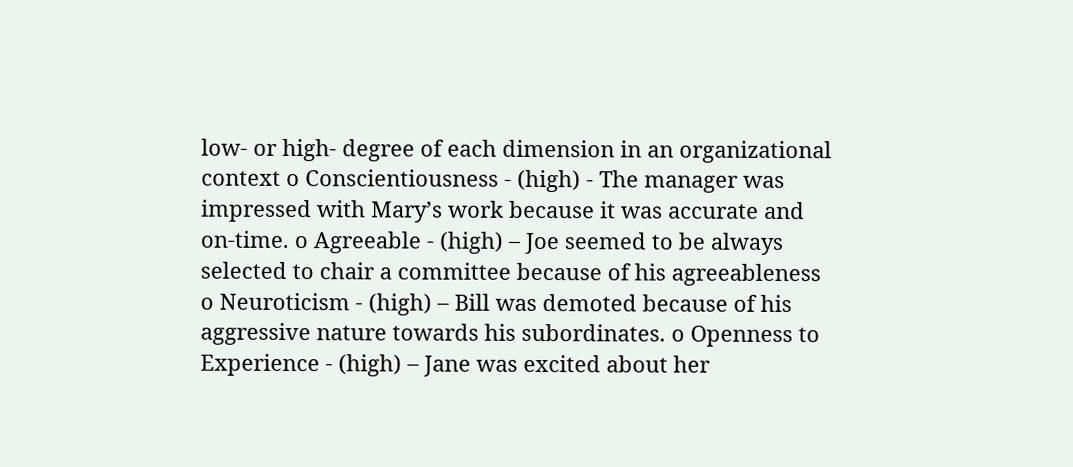low- or high- degree of each dimension in an organizational context o Conscientiousness - (high) - The manager was impressed with Mary’s work because it was accurate and on-time. o Agreeable - (high) – Joe seemed to be always selected to chair a committee because of his agreeableness o Neuroticism - (high) – Bill was demoted because of his aggressive nature towards his subordinates. o Openness to Experience - (high) – Jane was excited about her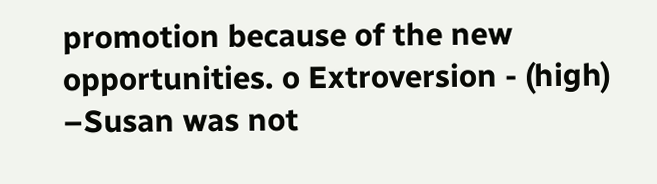promotion because of the new opportunities. o Extroversion - (high) –Susan was not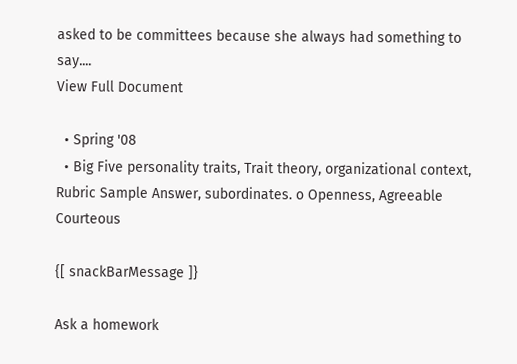asked to be committees because she always had something to say....
View Full Document

  • Spring '08
  • Big Five personality traits, Trait theory, organizational context, Rubric Sample Answer, subordinates. o Openness, Agreeable  Courteous

{[ snackBarMessage ]}

Ask a homework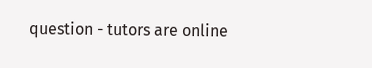question - tutors are online